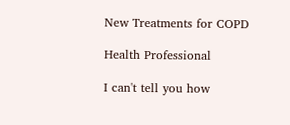New Treatments for COPD

Health Professional

I can't tell you how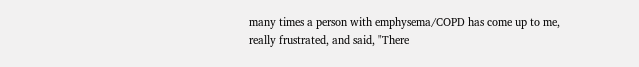many times a person with emphysema/COPD has come up to me, really frustrated, and said, "There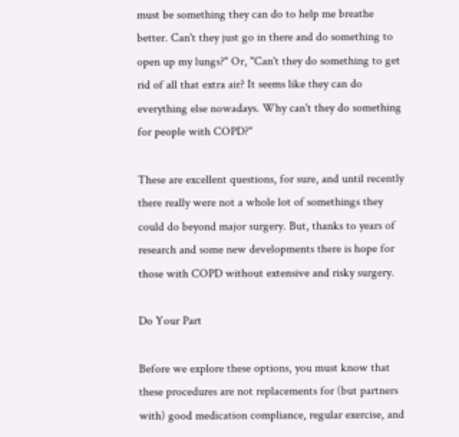must be something they can do to help me breathe better. Can't they just go in there and do something to open up my lungs?" Or, "Can't they do something to get rid of all that extra air? It seems like they can do everything else nowadays. Why can't they do something for people with COPD?"

These are excellent questions, for sure, and until recently there really were not a whole lot of somethings they could do beyond major surgery. But, thanks to years of research and some new developments there is hope for those with COPD without extensive and risky surgery.

Do Your Part

Before we explore these options, you must know that these procedures are not replacements for (but partners with) good medication compliance, regular exercise, and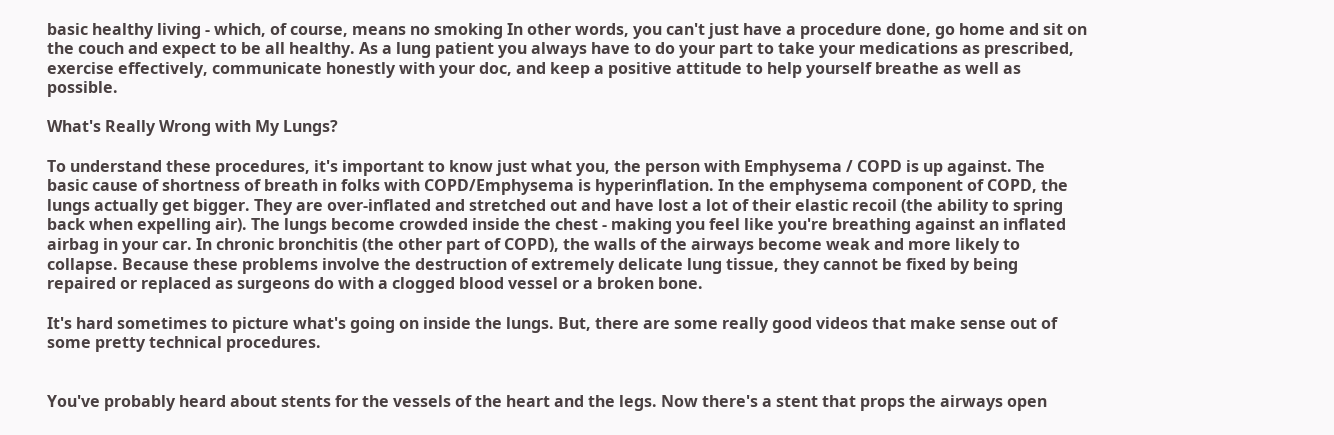basic healthy living - which, of course, means no smoking In other words, you can't just have a procedure done, go home and sit on the couch and expect to be all healthy. As a lung patient you always have to do your part to take your medications as prescribed, exercise effectively, communicate honestly with your doc, and keep a positive attitude to help yourself breathe as well as possible.

What's Really Wrong with My Lungs?

To understand these procedures, it's important to know just what you, the person with Emphysema / COPD is up against. The basic cause of shortness of breath in folks with COPD/Emphysema is hyperinflation. In the emphysema component of COPD, the lungs actually get bigger. They are over-inflated and stretched out and have lost a lot of their elastic recoil (the ability to spring back when expelling air). The lungs become crowded inside the chest - making you feel like you're breathing against an inflated airbag in your car. In chronic bronchitis (the other part of COPD), the walls of the airways become weak and more likely to collapse. Because these problems involve the destruction of extremely delicate lung tissue, they cannot be fixed by being repaired or replaced as surgeons do with a clogged blood vessel or a broken bone.

It's hard sometimes to picture what's going on inside the lungs. But, there are some really good videos that make sense out of some pretty technical procedures.


You've probably heard about stents for the vessels of the heart and the legs. Now there's a stent that props the airways open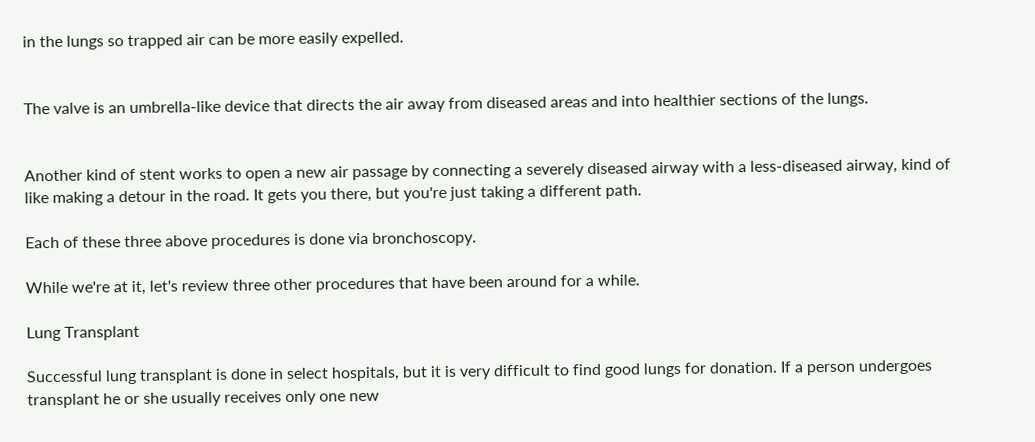in the lungs so trapped air can be more easily expelled.


The valve is an umbrella-like device that directs the air away from diseased areas and into healthier sections of the lungs.


Another kind of stent works to open a new air passage by connecting a severely diseased airway with a less-diseased airway, kind of like making a detour in the road. It gets you there, but you're just taking a different path.

Each of these three above procedures is done via bronchoscopy.

While we're at it, let's review three other procedures that have been around for a while.

Lung Transplant

Successful lung transplant is done in select hospitals, but it is very difficult to find good lungs for donation. If a person undergoes transplant he or she usually receives only one new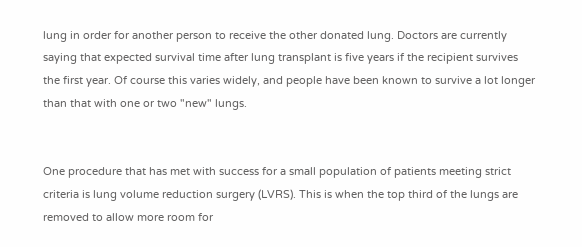lung in order for another person to receive the other donated lung. Doctors are currently saying that expected survival time after lung transplant is five years if the recipient survives the first year. Of course this varies widely, and people have been known to survive a lot longer than that with one or two "new" lungs.


One procedure that has met with success for a small population of patients meeting strict criteria is lung volume reduction surgery (LVRS). This is when the top third of the lungs are removed to allow more room for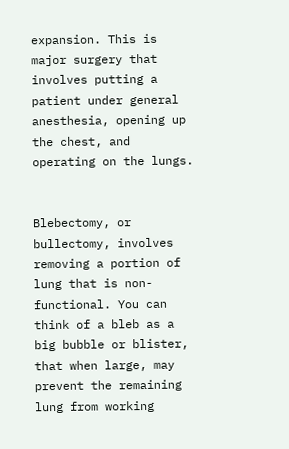expansion. This is major surgery that involves putting a patient under general anesthesia, opening up the chest, and operating on the lungs.


Blebectomy, or bullectomy, involves removing a portion of lung that is non-functional. You can think of a bleb as a big bubble or blister, that when large, may prevent the remaining lung from working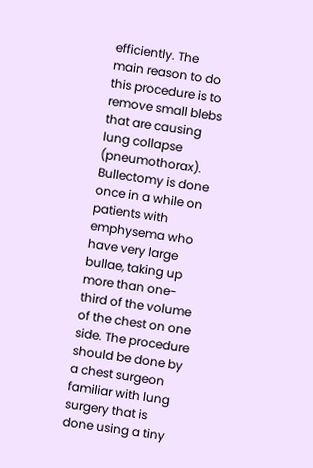efficiently. The main reason to do this procedure is to remove small blebs that are causing lung collapse (pneumothorax). Bullectomy is done once in a while on patients with emphysema who have very large bullae, taking up more than one-third of the volume of the chest on one side. The procedure should be done by a chest surgeon familiar with lung surgery that is done using a tiny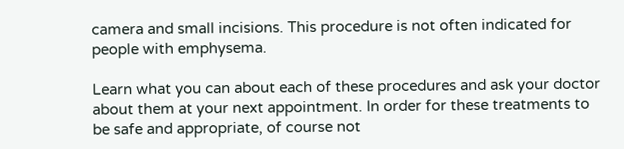camera and small incisions. This procedure is not often indicated for people with emphysema.

Learn what you can about each of these procedures and ask your doctor about them at your next appointment. In order for these treatments to be safe and appropriate, of course not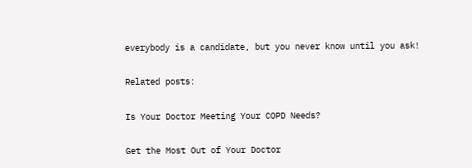everybody is a candidate, but you never know until you ask!

Related posts:

Is Your Doctor Meeting Your COPD Needs?

Get the Most Out of Your Doctor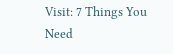Visit: 7 Things You Need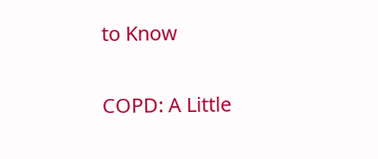to Know

COPD: A Little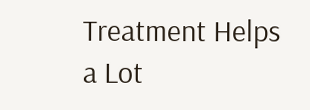Treatment Helps a Lot